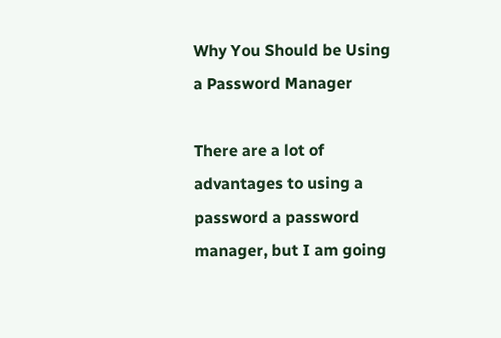Why You Should be Using a Password Manager

There are a lot of advantages to using a password a password manager, but I am going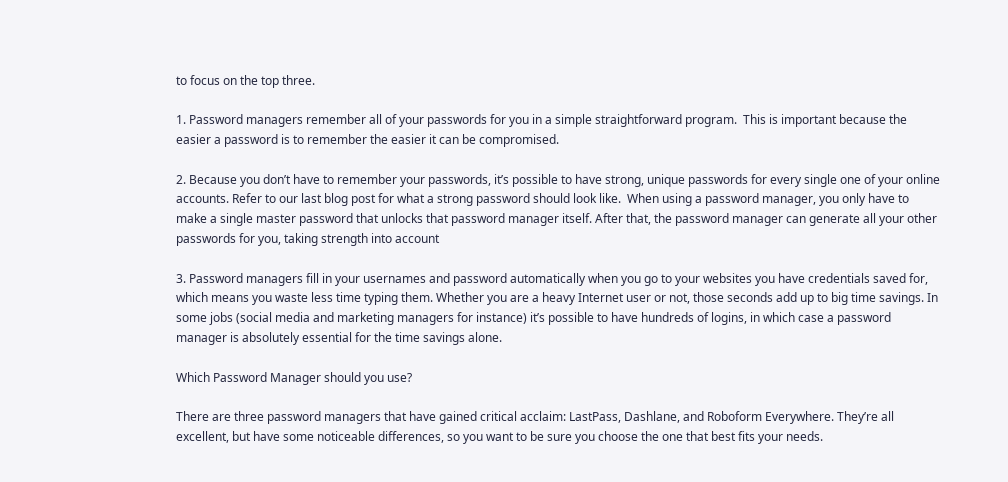to focus on the top three.

1. Password managers remember all of your passwords for you in a simple straightforward program.  This is important because the easier a password is to remember the easier it can be compromised.

2. Because you don’t have to remember your passwords, it’s possible to have strong, unique passwords for every single one of your online accounts. Refer to our last blog post for what a strong password should look like.  When using a password manager, you only have to make a single master password that unlocks that password manager itself. After that, the password manager can generate all your other passwords for you, taking strength into account

3. Password managers fill in your usernames and password automatically when you go to your websites you have credentials saved for, which means you waste less time typing them. Whether you are a heavy Internet user or not, those seconds add up to big time savings. In some jobs (social media and marketing managers for instance) it’s possible to have hundreds of logins, in which case a password manager is absolutely essential for the time savings alone.

Which Password Manager should you use?

There are three password managers that have gained critical acclaim: LastPass, Dashlane, and Roboform Everywhere. They’re all excellent, but have some noticeable differences, so you want to be sure you choose the one that best fits your needs.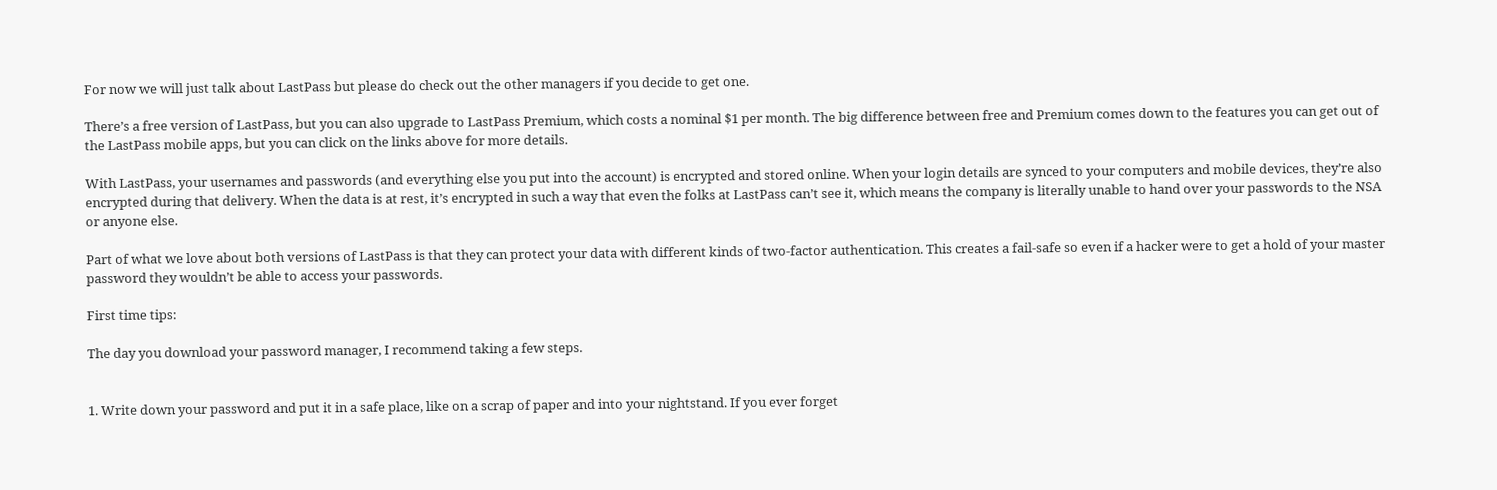For now we will just talk about LastPass but please do check out the other managers if you decide to get one.

There’s a free version of LastPass, but you can also upgrade to LastPass Premium, which costs a nominal $1 per month. The big difference between free and Premium comes down to the features you can get out of the LastPass mobile apps, but you can click on the links above for more details.

With LastPass, your usernames and passwords (and everything else you put into the account) is encrypted and stored online. When your login details are synced to your computers and mobile devices, they’re also encrypted during that delivery. When the data is at rest, it’s encrypted in such a way that even the folks at LastPass can’t see it, which means the company is literally unable to hand over your passwords to the NSA or anyone else.

Part of what we love about both versions of LastPass is that they can protect your data with different kinds of two-factor authentication. This creates a fail-safe so even if a hacker were to get a hold of your master password they wouldn’t be able to access your passwords.

First time tips:

The day you download your password manager, I recommend taking a few steps.


1. Write down your password and put it in a safe place, like on a scrap of paper and into your nightstand. If you ever forget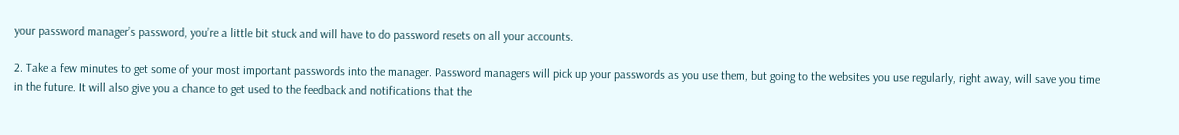your password manager’s password, you’re a little bit stuck and will have to do password resets on all your accounts.

2. Take a few minutes to get some of your most important passwords into the manager. Password managers will pick up your passwords as you use them, but going to the websites you use regularly, right away, will save you time in the future. It will also give you a chance to get used to the feedback and notifications that the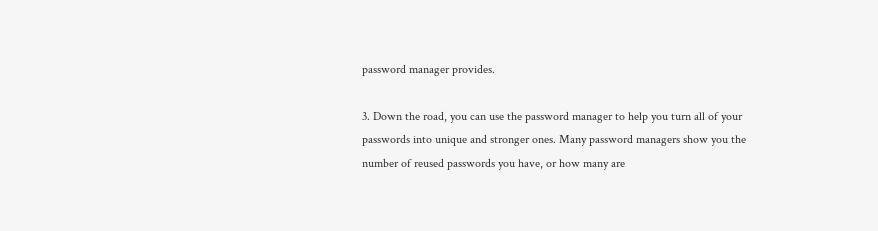password manager provides.

3. Down the road, you can use the password manager to help you turn all of your passwords into unique and stronger ones. Many password managers show you the number of reused passwords you have, or how many are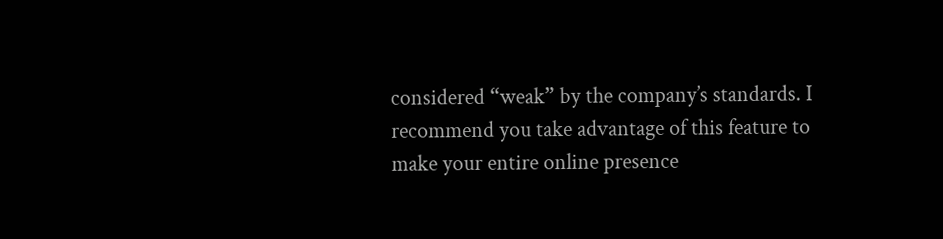considered “weak” by the company’s standards. I recommend you take advantage of this feature to make your entire online presence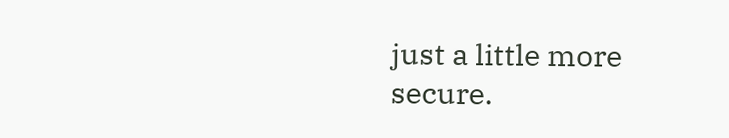just a little more secure.